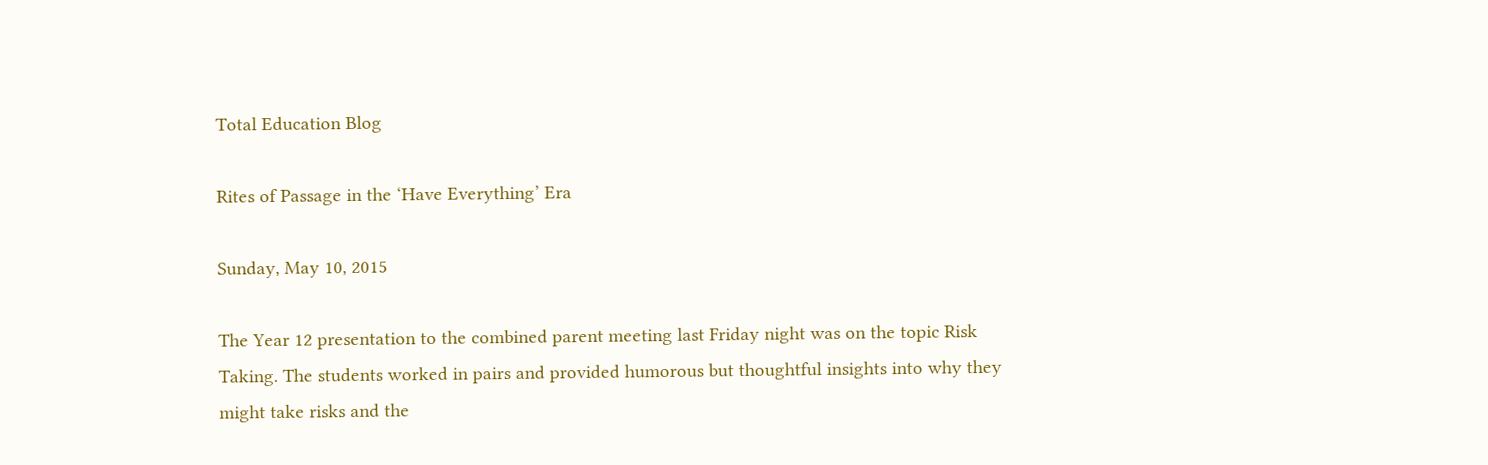Total Education Blog

Rites of Passage in the ‘Have Everything’ Era

Sunday, May 10, 2015

The Year 12 presentation to the combined parent meeting last Friday night was on the topic Risk Taking. The students worked in pairs and provided humorous but thoughtful insights into why they might take risks and the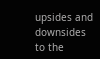upsides and downsides to the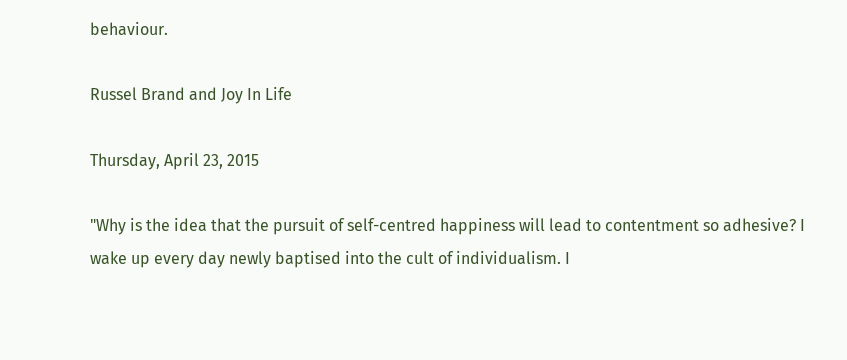behaviour.

Russel Brand and Joy In Life

Thursday, April 23, 2015

"Why is the idea that the pursuit of self-centred happiness will lead to contentment so adhesive? I wake up every day newly baptised into the cult of individualism. I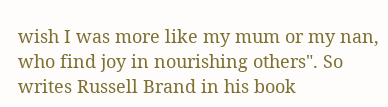wish I was more like my mum or my nan, who find joy in nourishing others". So writes Russell Brand in his book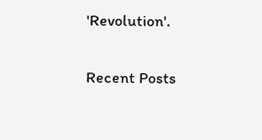'Revolution'.

Recent Posts